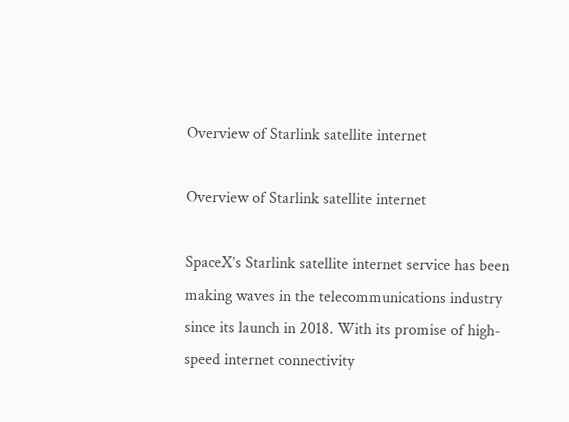Overview of Starlink satellite internet

Overview of Starlink satellite internet

SpaceX’s Starlink satellite internet service has been making waves in the telecommunications industry since its launch in 2018. With its promise of high-speed internet connectivity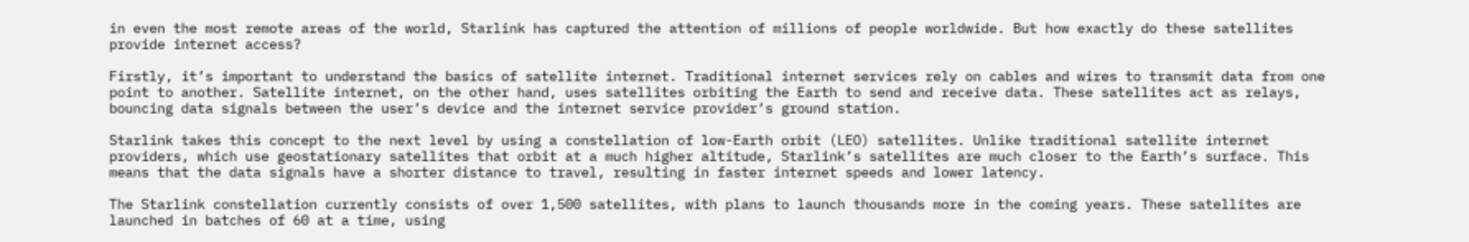in even the most remote areas of the world, Starlink has captured the attention of millions of people worldwide. But how exactly do these satellites provide internet access?

Firstly, it’s important to understand the basics of satellite internet. Traditional internet services rely on cables and wires to transmit data from one point to another. Satellite internet, on the other hand, uses satellites orbiting the Earth to send and receive data. These satellites act as relays, bouncing data signals between the user’s device and the internet service provider’s ground station.

Starlink takes this concept to the next level by using a constellation of low-Earth orbit (LEO) satellites. Unlike traditional satellite internet providers, which use geostationary satellites that orbit at a much higher altitude, Starlink’s satellites are much closer to the Earth’s surface. This means that the data signals have a shorter distance to travel, resulting in faster internet speeds and lower latency.

The Starlink constellation currently consists of over 1,500 satellites, with plans to launch thousands more in the coming years. These satellites are launched in batches of 60 at a time, using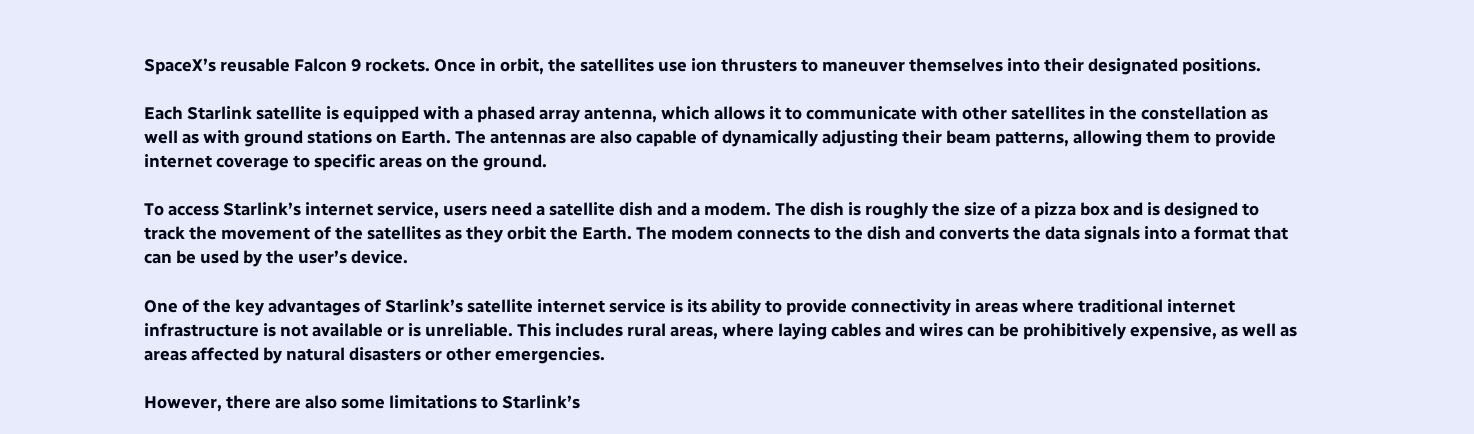SpaceX’s reusable Falcon 9 rockets. Once in orbit, the satellites use ion thrusters to maneuver themselves into their designated positions.

Each Starlink satellite is equipped with a phased array antenna, which allows it to communicate with other satellites in the constellation as well as with ground stations on Earth. The antennas are also capable of dynamically adjusting their beam patterns, allowing them to provide internet coverage to specific areas on the ground.

To access Starlink’s internet service, users need a satellite dish and a modem. The dish is roughly the size of a pizza box and is designed to track the movement of the satellites as they orbit the Earth. The modem connects to the dish and converts the data signals into a format that can be used by the user’s device.

One of the key advantages of Starlink’s satellite internet service is its ability to provide connectivity in areas where traditional internet infrastructure is not available or is unreliable. This includes rural areas, where laying cables and wires can be prohibitively expensive, as well as areas affected by natural disasters or other emergencies.

However, there are also some limitations to Starlink’s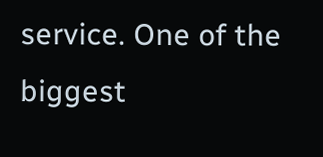service. One of the biggest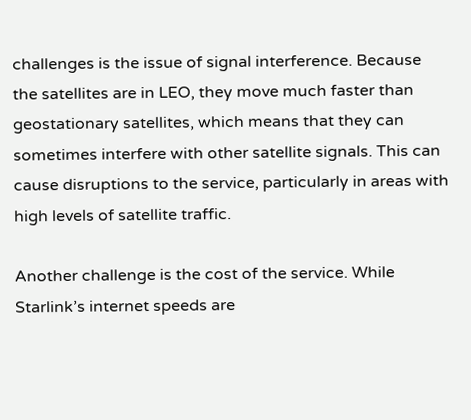challenges is the issue of signal interference. Because the satellites are in LEO, they move much faster than geostationary satellites, which means that they can sometimes interfere with other satellite signals. This can cause disruptions to the service, particularly in areas with high levels of satellite traffic.

Another challenge is the cost of the service. While Starlink’s internet speeds are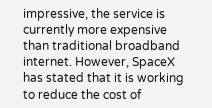impressive, the service is currently more expensive than traditional broadband internet. However, SpaceX has stated that it is working to reduce the cost of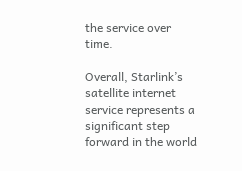the service over time.

Overall, Starlink’s satellite internet service represents a significant step forward in the world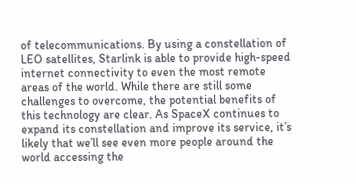of telecommunications. By using a constellation of LEO satellites, Starlink is able to provide high-speed internet connectivity to even the most remote areas of the world. While there are still some challenges to overcome, the potential benefits of this technology are clear. As SpaceX continues to expand its constellation and improve its service, it’s likely that we’ll see even more people around the world accessing the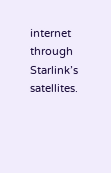internet through Starlink’s satellites.